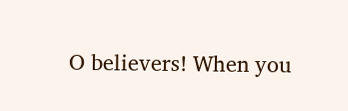O believers! When you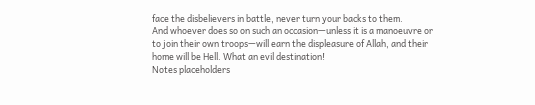face the disbelievers in battle, never turn your backs to them.
And whoever does so on such an occasion—unless it is a manoeuvre or to join their own troops—will earn the displeasure of Allah, and their home will be Hell. What an evil destination!
Notes placeholders